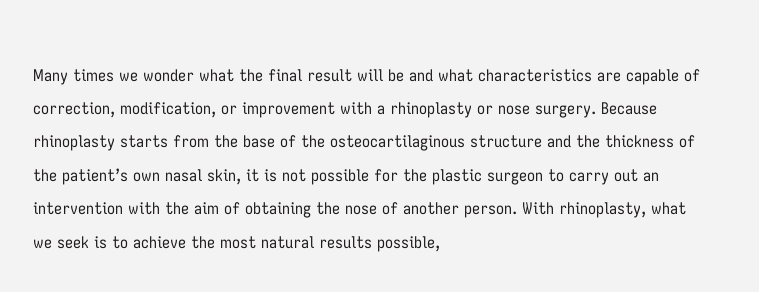Many times we wonder what the final result will be and what characteristics are capable of correction, modification, or improvement with a rhinoplasty or nose surgery. Because rhinoplasty starts from the base of the osteocartilaginous structure and the thickness of the patient’s own nasal skin, it is not possible for the plastic surgeon to carry out an intervention with the aim of obtaining the nose of another person. With rhinoplasty, what we seek is to achieve the most natural results possible,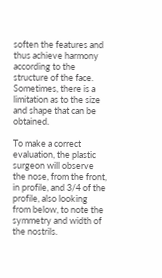soften the features and thus achieve harmony according to the structure of the face. Sometimes, there is a limitation as to the size and shape that can be obtained.

To make a correct evaluation, the plastic surgeon will observe the nose, from the front, in profile, and 3/4 of the profile, also looking from below, to note the symmetry and width of the nostrils.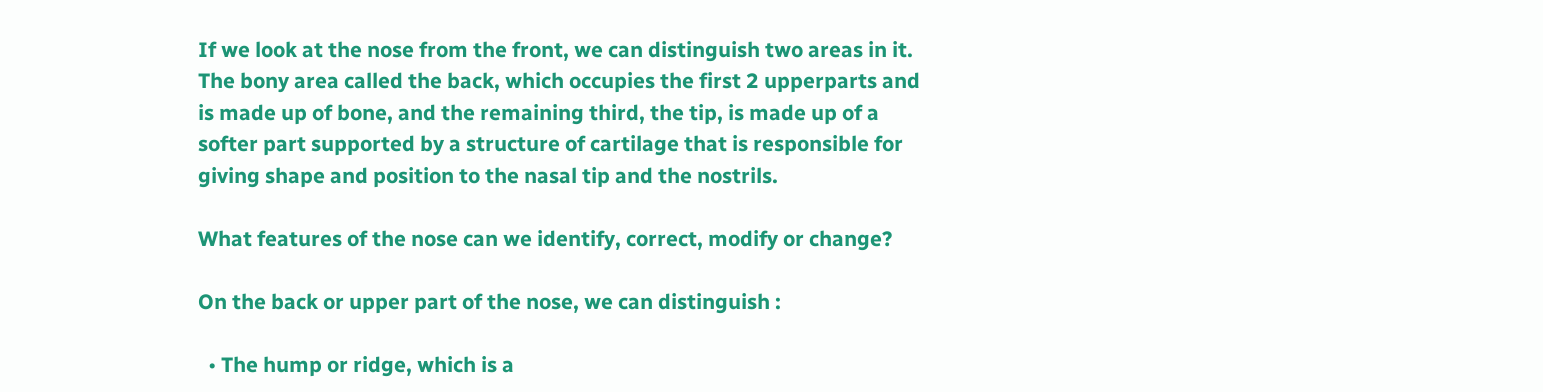If we look at the nose from the front, we can distinguish two areas in it. The bony area called the back, which occupies the first 2 upperparts and is made up of bone, and the remaining third, the tip, is made up of a softer part supported by a structure of cartilage that is responsible for giving shape and position to the nasal tip and the nostrils.

What features of the nose can we identify, correct, modify or change?

On the back or upper part of the nose, we can distinguish :

  • The hump or ridge, which is a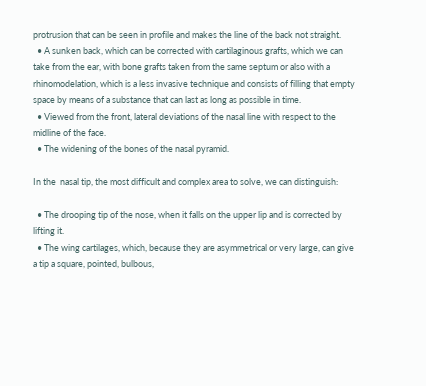protrusion that can be seen in profile and makes the line of the back not straight.
  • A sunken back, which can be corrected with cartilaginous grafts, which we can take from the ear, with bone grafts taken from the same septum or also with a rhinomodelation, which is a less invasive technique and consists of filling that empty space by means of a substance that can last as long as possible in time.
  • Viewed from the front, lateral deviations of the nasal line with respect to the midline of the face.
  • The widening of the bones of the nasal pyramid.

In the  nasal tip, the most difficult and complex area to solve, we can distinguish:

  • The drooping tip of the nose, when it falls on the upper lip and is corrected by lifting it.
  • The wing cartilages, which, because they are asymmetrical or very large, can give a tip a square, pointed, bulbous,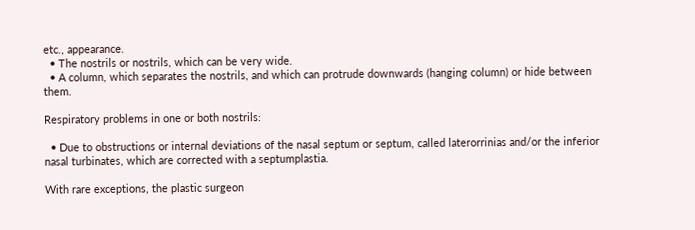etc., appearance.
  • The nostrils or nostrils, which can be very wide.
  • A column, which separates the nostrils, and which can protrude downwards (hanging column) or hide between them.

Respiratory problems in one or both nostrils:

  • Due to obstructions or internal deviations of the nasal septum or septum, called laterorrinias and/or the inferior nasal turbinates, which are corrected with a septumplastia.

With rare exceptions, the plastic surgeon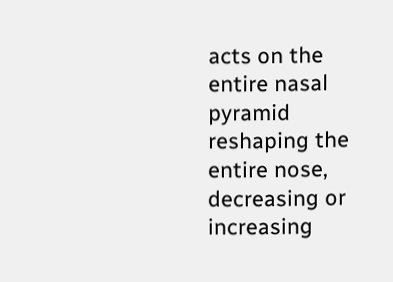acts on the entire nasal pyramid reshaping the entire nose, decreasing or increasing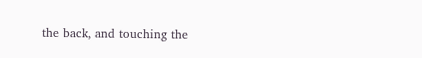the back, and touching the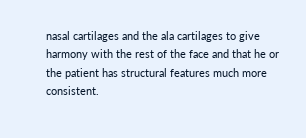nasal cartilages and the ala cartilages to give harmony with the rest of the face and that he or the patient has structural features much more consistent.